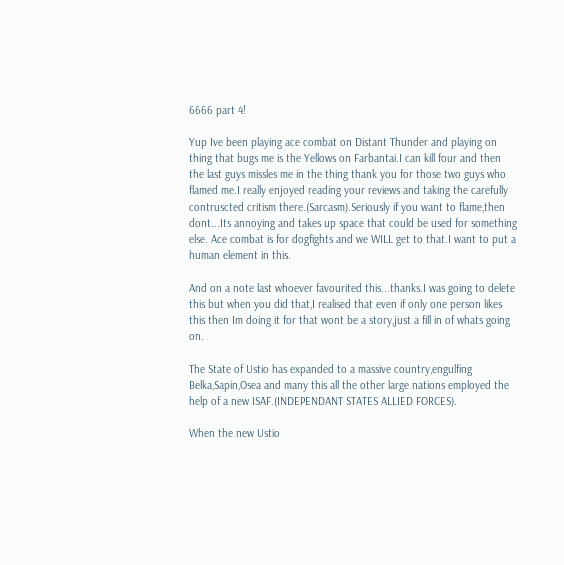6666 part 4!

Yup Ive been playing ace combat on Distant Thunder and playing on thing that bugs me is the Yellows on Farbantai.I can kill four and then the last guys missles me in the thing thank you for those two guys who flamed me.I really enjoyed reading your reviews and taking the carefully contruscted critism there.(Sarcasm).Seriously if you want to flame,then dont...Its annoying and takes up space that could be used for something else. Ace combat is for dogfights and we WILL get to that.I want to put a human element in this.

And on a note last whoever favourited this...thanks.I was going to delete this but when you did that,I realised that even if only one person likes this then Im doing it for that wont be a story,just a fill in of whats going on.

The State of Ustio has expanded to a massive country,engulfing Belka,Sapin,Osea and many this all the other large nations employed the help of a new ISAF.(INDEPENDANT STATES ALLIED FORCES).

When the new Ustio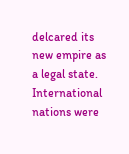delcared its new empire as a legal state. International nations were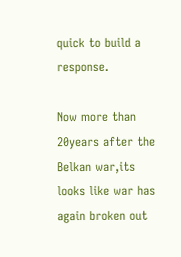quick to build a response.

Now more than 20years after the Belkan war,its looks like war has again broken out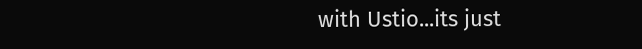with Ustio...its just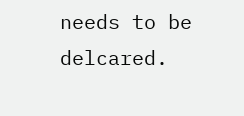needs to be delcared.